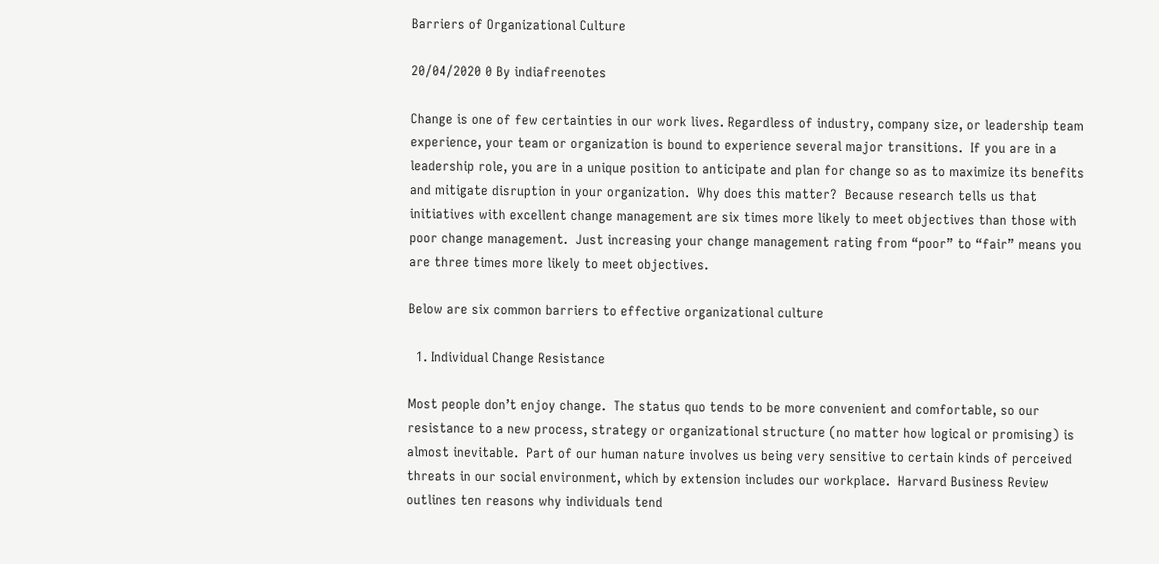Barriers of Organizational Culture

20/04/2020 0 By indiafreenotes

Change is one of few certainties in our work lives. Regardless of industry, company size, or leadership team experience, your team or organization is bound to experience several major transitions.  If you are in a leadership role, you are in a unique position to anticipate and plan for change so as to maximize its benefits and mitigate disruption in your organization.  Why does this matter?  Because research tells us that initiatives with excellent change management are six times more likely to meet objectives than those with poor change management.  Just increasing your change management rating from “poor” to “fair” means you are three times more likely to meet objectives.

Below are six common barriers to effective organizational culture

  1. Individual Change Resistance

Most people don’t enjoy change.  The status quo tends to be more convenient and comfortable, so our resistance to a new process, strategy or organizational structure (no matter how logical or promising) is almost inevitable.  Part of our human nature involves us being very sensitive to certain kinds of perceived threats in our social environment, which by extension includes our workplace.  Harvard Business Review outlines ten reasons why individuals tend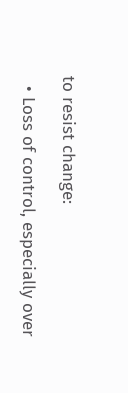to resist change:

  • Loss of control, especially over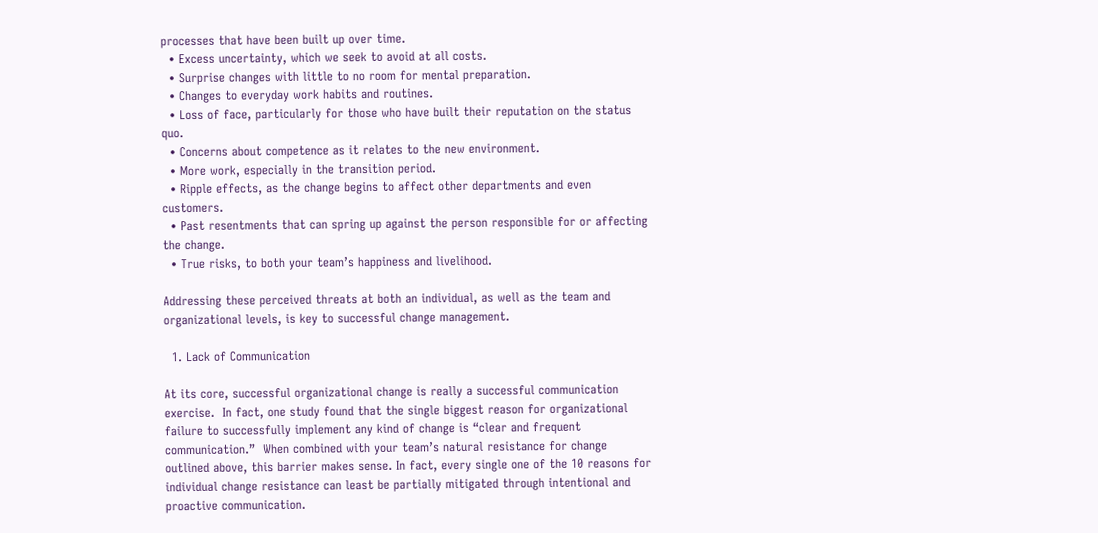processes that have been built up over time.
  • Excess uncertainty, which we seek to avoid at all costs.
  • Surprise changes with little to no room for mental preparation.
  • Changes to everyday work habits and routines.
  • Loss of face, particularly for those who have built their reputation on the status quo.
  • Concerns about competence as it relates to the new environment.
  • More work, especially in the transition period.
  • Ripple effects, as the change begins to affect other departments and even customers.
  • Past resentments that can spring up against the person responsible for or affecting the change.
  • True risks, to both your team’s happiness and livelihood.

Addressing these perceived threats at both an individual, as well as the team and organizational levels, is key to successful change management.

  1. Lack of Communication

At its core, successful organizational change is really a successful communication exercise.  In fact, one study found that the single biggest reason for organizational failure to successfully implement any kind of change is “clear and frequent communication.”  When combined with your team’s natural resistance for change outlined above, this barrier makes sense. In fact, every single one of the 10 reasons for individual change resistance can least be partially mitigated through intentional and proactive communication.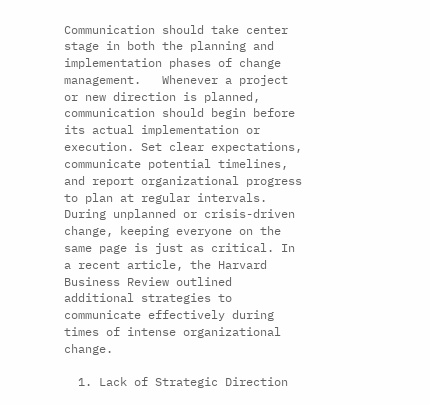Communication should take center stage in both the planning and implementation phases of change management.   Whenever a project or new direction is planned, communication should begin before its actual implementation or execution. Set clear expectations, communicate potential timelines, and report organizational progress to plan at regular intervals.  During unplanned or crisis-driven change, keeping everyone on the same page is just as critical. In a recent article, the Harvard Business Review outlined additional strategies to communicate effectively during times of intense organizational change.

  1. Lack of Strategic Direction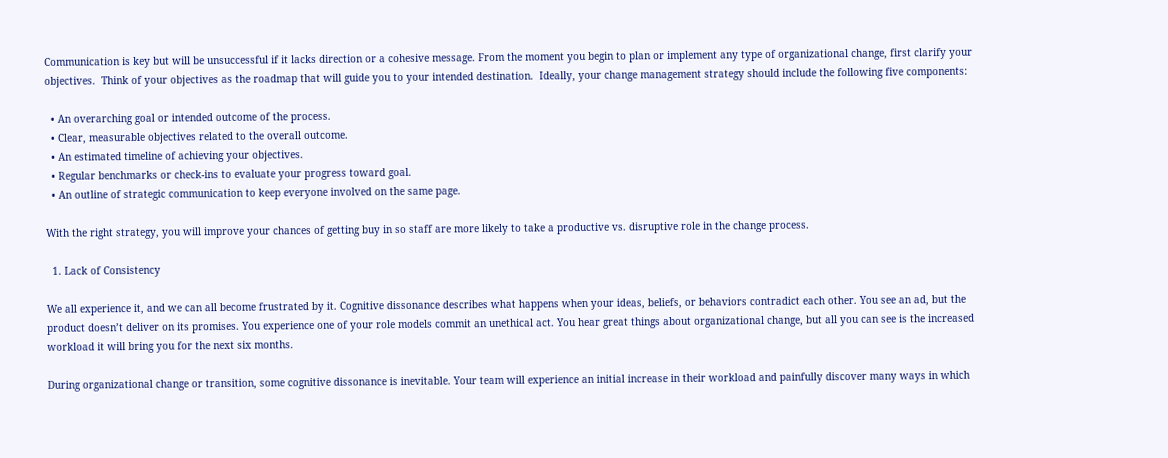Communication is key but will be unsuccessful if it lacks direction or a cohesive message. From the moment you begin to plan or implement any type of organizational change, first clarify your objectives.  Think of your objectives as the roadmap that will guide you to your intended destination.  Ideally, your change management strategy should include the following five components:

  • An overarching goal or intended outcome of the process.
  • Clear, measurable objectives related to the overall outcome.
  • An estimated timeline of achieving your objectives.
  • Regular benchmarks or check-ins to evaluate your progress toward goal.
  • An outline of strategic communication to keep everyone involved on the same page.

With the right strategy, you will improve your chances of getting buy in so staff are more likely to take a productive vs. disruptive role in the change process.

  1. Lack of Consistency

We all experience it, and we can all become frustrated by it. Cognitive dissonance describes what happens when your ideas, beliefs, or behaviors contradict each other. You see an ad, but the product doesn’t deliver on its promises. You experience one of your role models commit an unethical act. You hear great things about organizational change, but all you can see is the increased workload it will bring you for the next six months.

During organizational change or transition, some cognitive dissonance is inevitable. Your team will experience an initial increase in their workload and painfully discover many ways in which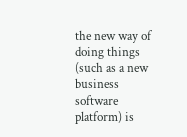the new way of doing things (such as a new business software platform) is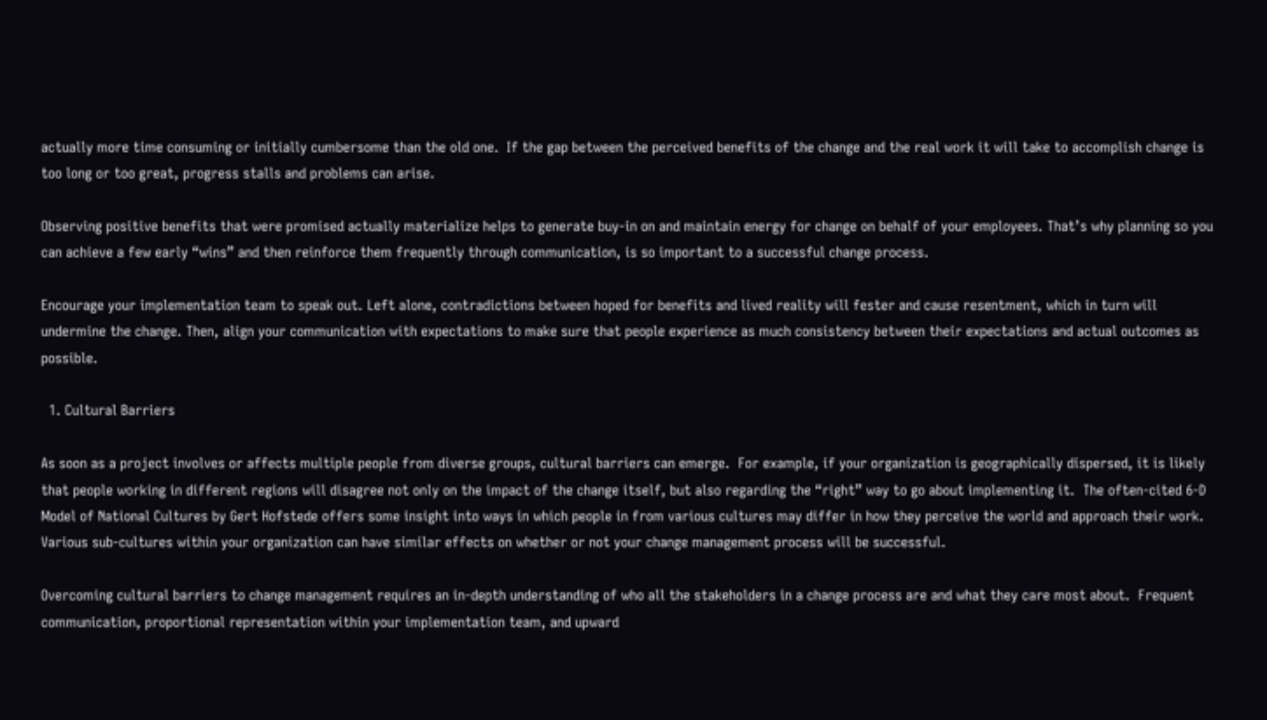actually more time consuming or initially cumbersome than the old one.  If the gap between the perceived benefits of the change and the real work it will take to accomplish change is too long or too great, progress stalls and problems can arise.

Observing positive benefits that were promised actually materialize helps to generate buy-in on and maintain energy for change on behalf of your employees. That’s why planning so you can achieve a few early “wins” and then reinforce them frequently through communication, is so important to a successful change process.

Encourage your implementation team to speak out. Left alone, contradictions between hoped for benefits and lived reality will fester and cause resentment, which in turn will undermine the change. Then, align your communication with expectations to make sure that people experience as much consistency between their expectations and actual outcomes as possible.

  1. Cultural Barriers

As soon as a project involves or affects multiple people from diverse groups, cultural barriers can emerge.  For example, if your organization is geographically dispersed, it is likely that people working in different regions will disagree not only on the impact of the change itself, but also regarding the “right” way to go about implementing it.  The often-cited 6-D Model of National Cultures by Gert Hofstede offers some insight into ways in which people in from various cultures may differ in how they perceive the world and approach their work.  Various sub-cultures within your organization can have similar effects on whether or not your change management process will be successful.

Overcoming cultural barriers to change management requires an in-depth understanding of who all the stakeholders in a change process are and what they care most about.  Frequent communication, proportional representation within your implementation team, and upward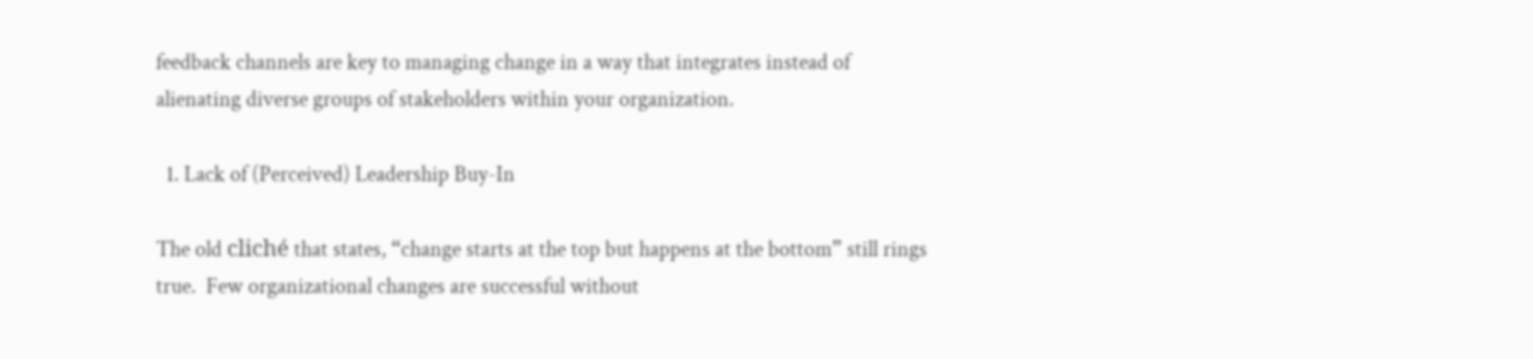feedback channels are key to managing change in a way that integrates instead of alienating diverse groups of stakeholders within your organization.

  1. Lack of (Perceived) Leadership Buy-In

The old cliché that states, “change starts at the top but happens at the bottom” still rings true.  Few organizational changes are successful without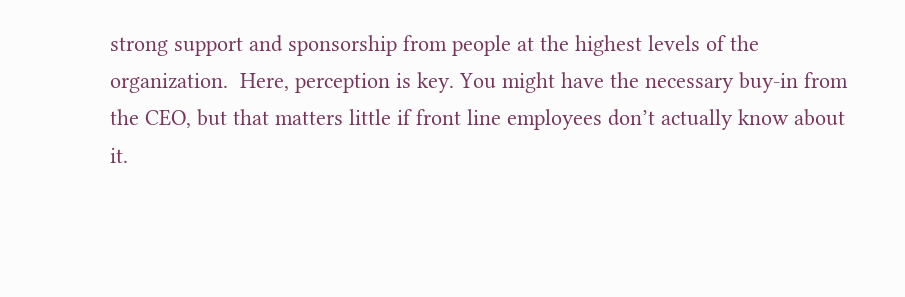strong support and sponsorship from people at the highest levels of the organization.  Here, perception is key. You might have the necessary buy-in from the CEO, but that matters little if front line employees don’t actually know about it.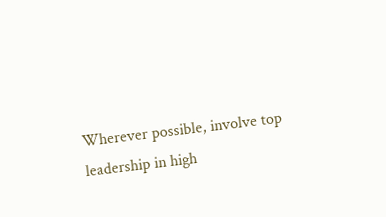Wherever possible, involve top leadership in high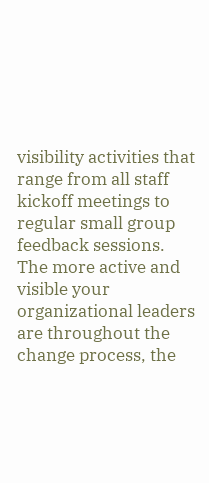visibility activities that range from all staff kickoff meetings to regular small group feedback sessions. The more active and visible your organizational leaders are throughout the change process, the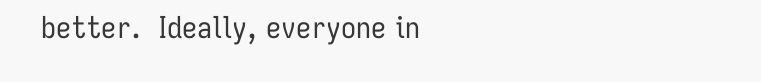better.  Ideally, everyone in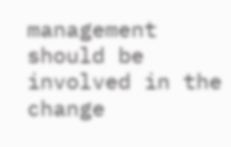management should be involved in the change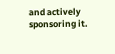and actively sponsoring it.